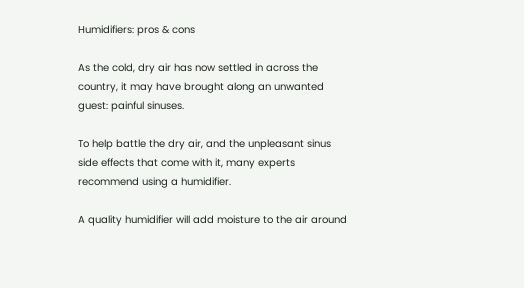Humidifiers: pros & cons

As the cold, dry air has now settled in across the country, it may have brought along an unwanted guest: painful sinuses.

To help battle the dry air, and the unpleasant sinus side effects that come with it, many experts recommend using a humidifier.

A quality humidifier will add moisture to the air around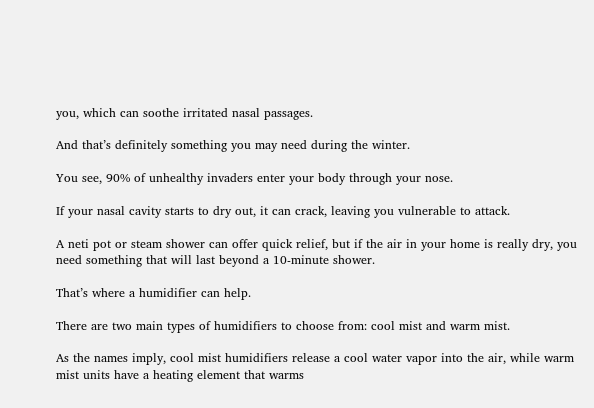you, which can soothe irritated nasal passages.

And that’s definitely something you may need during the winter.

You see, 90% of unhealthy invaders enter your body through your nose.

If your nasal cavity starts to dry out, it can crack, leaving you vulnerable to attack.

A neti pot or steam shower can offer quick relief, but if the air in your home is really dry, you need something that will last beyond a 10-minute shower.

That’s where a humidifier can help.

There are two main types of humidifiers to choose from: cool mist and warm mist.

As the names imply, cool mist humidifiers release a cool water vapor into the air, while warm mist units have a heating element that warms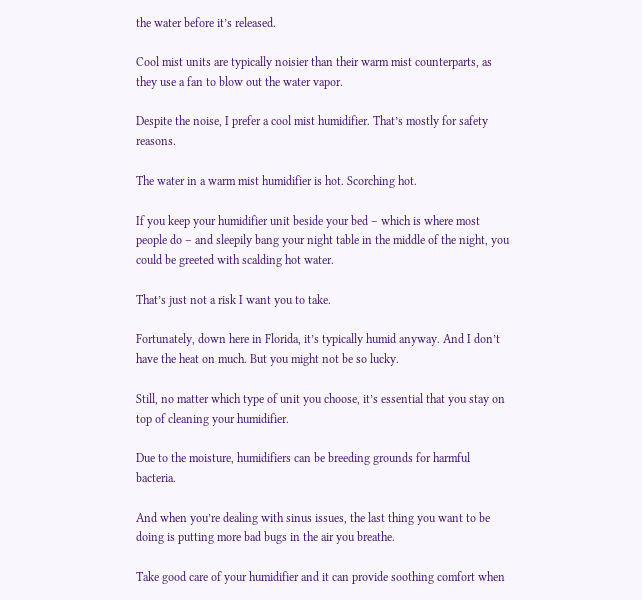the water before it’s released.

Cool mist units are typically noisier than their warm mist counterparts, as they use a fan to blow out the water vapor.

Despite the noise, I prefer a cool mist humidifier. That’s mostly for safety reasons.

The water in a warm mist humidifier is hot. Scorching hot.

If you keep your humidifier unit beside your bed – which is where most people do – and sleepily bang your night table in the middle of the night, you could be greeted with scalding hot water.

That’s just not a risk I want you to take.

Fortunately, down here in Florida, it’s typically humid anyway. And I don’t have the heat on much. But you might not be so lucky.

Still, no matter which type of unit you choose, it’s essential that you stay on top of cleaning your humidifier.

Due to the moisture, humidifiers can be breeding grounds for harmful bacteria.

And when you’re dealing with sinus issues, the last thing you want to be doing is putting more bad bugs in the air you breathe.

Take good care of your humidifier and it can provide soothing comfort when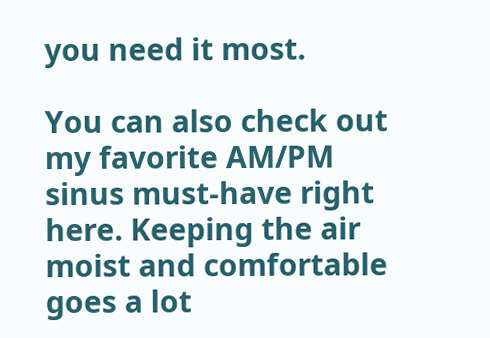you need it most.

You can also check out my favorite AM/PM sinus must-have right here. Keeping the air moist and comfortable goes a lot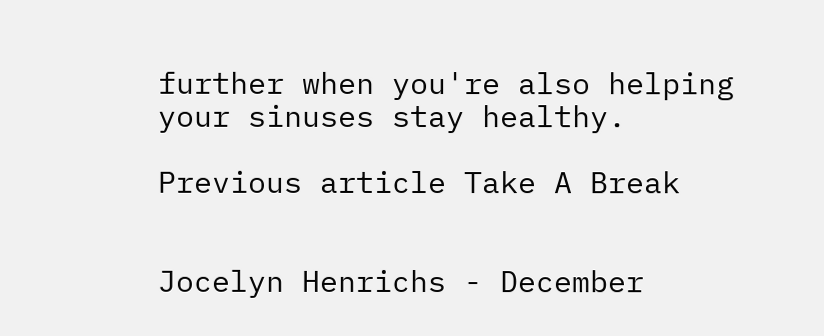further when you're also helping your sinuses stay healthy.

Previous article Take A Break


Jocelyn Henrichs - December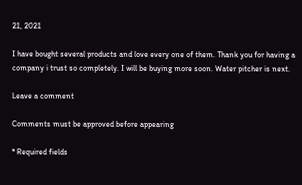21, 2021

I have bought several products and love every one of them. Thank you for having a company i trust so completely. I will be buying more soon. Water pitcher is next.

Leave a comment

Comments must be approved before appearing

* Required fields